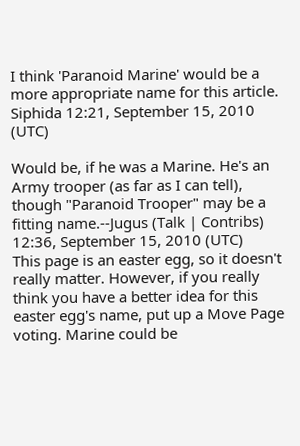I think 'Paranoid Marine' would be a more appropriate name for this article. Siphida 12:21, September 15, 2010 (UTC)

Would be, if he was a Marine. He's an Army trooper (as far as I can tell), though "Paranoid Trooper" may be a fitting name.--Jugus (Talk | Contribs) 12:36, September 15, 2010 (UTC)
This page is an easter egg, so it doesn't really matter. However, if you really think you have a better idea for this easter egg's name, put up a Move Page voting. Marine could be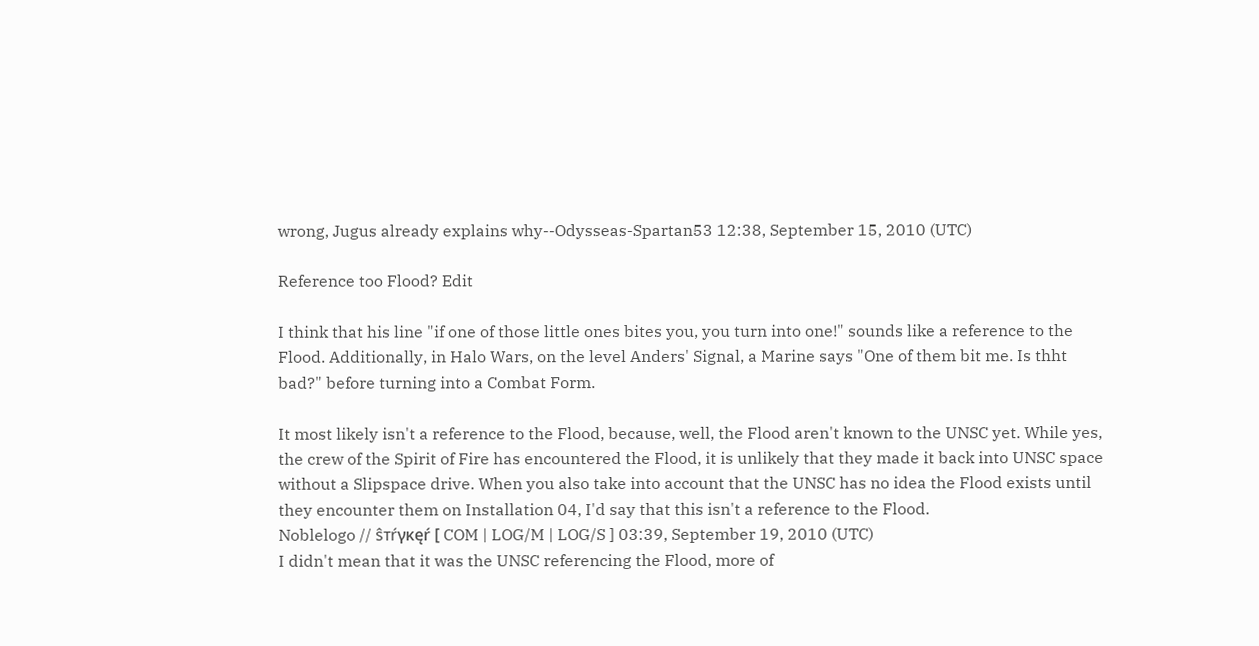wrong, Jugus already explains why--Odysseas-Spartan53 12:38, September 15, 2010 (UTC)

Reference too Flood? Edit

I think that his line "if one of those little ones bites you, you turn into one!" sounds like a reference to the Flood. Additionally, in Halo Wars, on the level Anders' Signal, a Marine says "One of them bit me. Is thht bad?" before turning into a Combat Form.

It most likely isn't a reference to the Flood, because, well, the Flood aren't known to the UNSC yet. While yes, the crew of the Spirit of Fire has encountered the Flood, it is unlikely that they made it back into UNSC space without a Slipspace drive. When you also take into account that the UNSC has no idea the Flood exists until they encounter them on Installation 04, I'd say that this isn't a reference to the Flood.
Noblelogo // ŝтŕγκęŕ [ COM | LOG/M | LOG/S ] 03:39, September 19, 2010 (UTC)
I didn't mean that it was the UNSC referencing the Flood, more of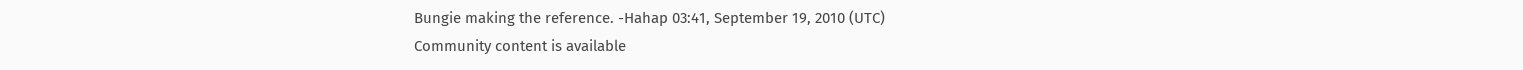Bungie making the reference. -Hahap 03:41, September 19, 2010 (UTC)
Community content is available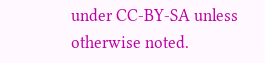under CC-BY-SA unless otherwise noted.